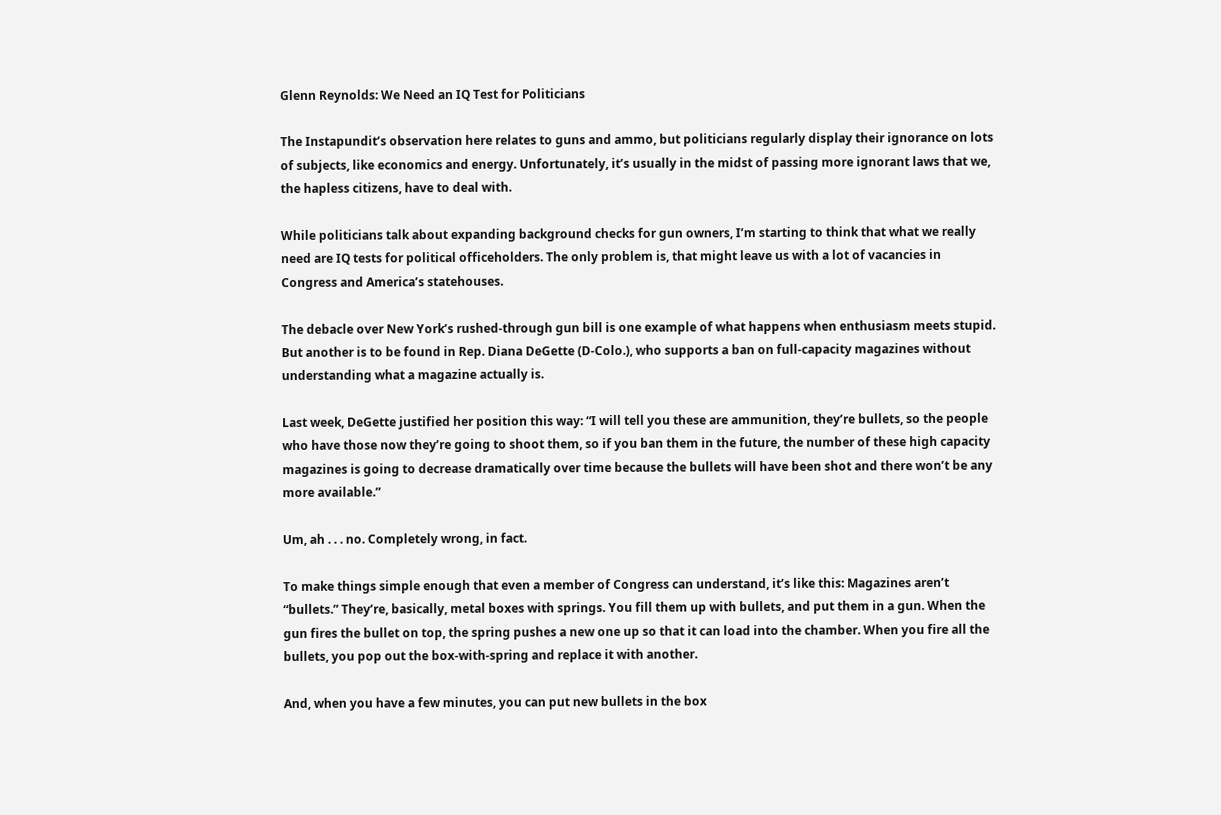Glenn Reynolds: We Need an IQ Test for Politicians

The Instapundit’s observation here relates to guns and ammo, but politicians regularly display their ignorance on lots of subjects, like economics and energy. Unfortunately, it’s usually in the midst of passing more ignorant laws that we, the hapless citizens, have to deal with.

While politicians talk about expanding background checks for gun owners, I’m starting to think that what we really need are IQ tests for political officeholders. The only problem is, that might leave us with a lot of vacancies in Congress and America’s statehouses.

The debacle over New York’s rushed-through gun bill is one example of what happens when enthusiasm meets stupid. But another is to be found in Rep. Diana DeGette (D-Colo.), who supports a ban on full-capacity magazines without understanding what a magazine actually is.

Last week, DeGette justified her position this way: “I will tell you these are ammunition, they’re bullets, so the people who have those now they’re going to shoot them, so if you ban them in the future, the number of these high capacity magazines is going to decrease dramatically over time because the bullets will have been shot and there won’t be any more available.”

Um, ah . . . no. Completely wrong, in fact.

To make things simple enough that even a member of Congress can understand, it’s like this: Magazines aren’t “bullets.” They’re, basically, metal boxes with springs. You fill them up with bullets, and put them in a gun. When the gun fires the bullet on top, the spring pushes a new one up so that it can load into the chamber. When you fire all the bullets, you pop out the box-with-spring and replace it with another.

And, when you have a few minutes, you can put new bullets in the box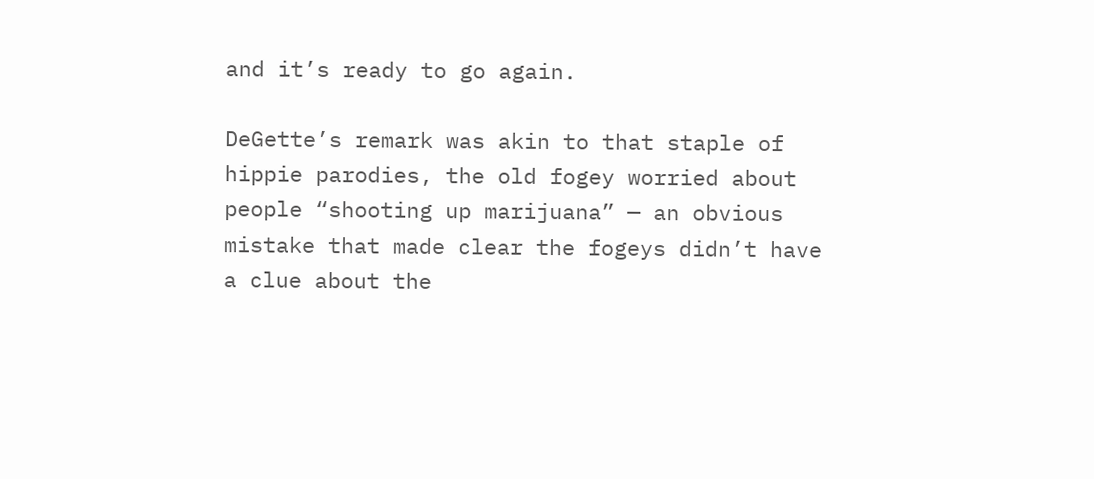and it’s ready to go again.

DeGette’s remark was akin to that staple of hippie parodies, the old fogey worried about people “shooting up marijuana” — an obvious mistake that made clear the fogeys didn’t have a clue about the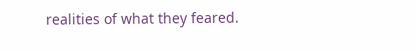realities of what they feared.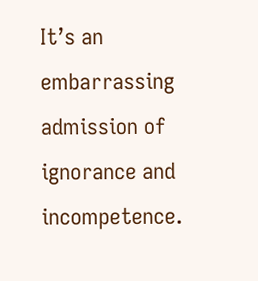It’s an embarrassing admission of ignorance and incompetence.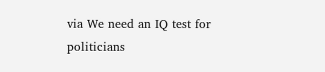via We need an IQ test for politicians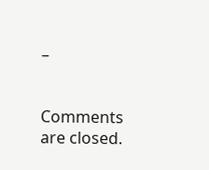–


Comments are closed.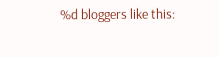%d bloggers like this: